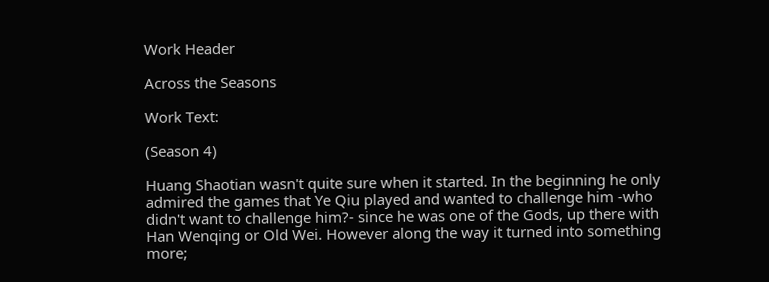Work Header

Across the Seasons

Work Text:

(Season 4)

Huang Shaotian wasn't quite sure when it started. In the beginning he only admired the games that Ye Qiu played and wanted to challenge him -who didn't want to challenge him?- since he was one of the Gods, up there with Han Wenqing or Old Wei. However along the way it turned into something more;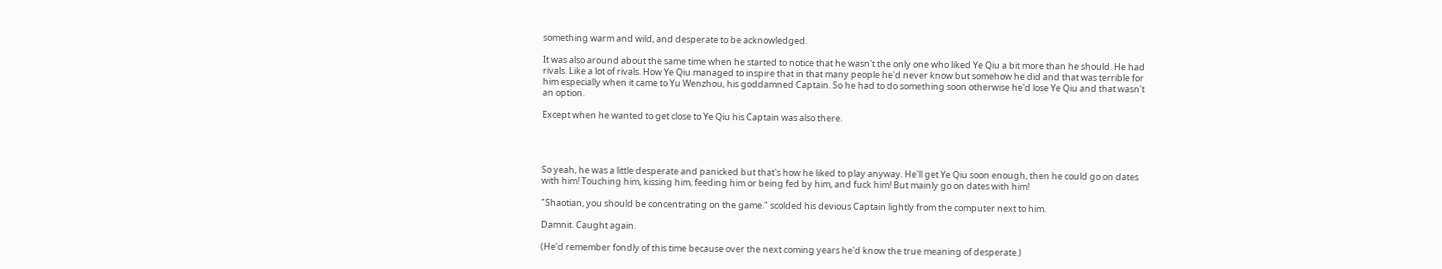something warm and wild, and desperate to be acknowledged.

It was also around about the same time when he started to notice that he wasn't the only one who liked Ye Qiu a bit more than he should. He had rivals. Like a lot of rivals. How Ye Qiu managed to inspire that in that many people he'd never know but somehow he did and that was terrible for him especially when it came to Yu Wenzhou, his goddamned Captain. So he had to do something soon otherwise he'd lose Ye Qiu and that wasn't an option.

Except when he wanted to get close to Ye Qiu his Captain was also there.




So yeah, he was a little desperate and panicked but that's how he liked to play anyway. He'll get Ye Qiu soon enough, then he could go on dates with him! Touching him, kissing him, feeding him or being fed by him, and fuck him! But mainly go on dates with him!

"Shaotian, you should be concentrating on the game." scolded his devious Captain lightly from the computer next to him.

Damnit. Caught again.

(He'd remember fondly of this time because over the next coming years he'd know the true meaning of desperate.)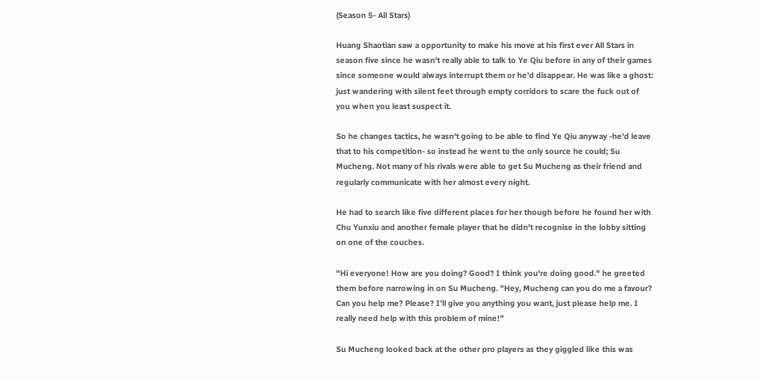(Season 5- All Stars)

Huang Shaotian saw a opportunity to make his move at his first ever All Stars in season five since he wasn't really able to talk to Ye Qiu before in any of their games since someone would always interrupt them or he'd disappear. He was like a ghost: just wandering with silent feet through empty corridors to scare the fuck out of you when you least suspect it.

So he changes tactics, he wasn't going to be able to find Ye Qiu anyway -he'd leave that to his competition- so instead he went to the only source he could; Su Mucheng. Not many of his rivals were able to get Su Mucheng as their friend and regularly communicate with her almost every night.

He had to search like five different places for her though before he found her with Chu Yunxiu and another female player that he didn't recognise in the lobby sitting on one of the couches.

"Hi everyone! How are you doing? Good? I think you're doing good." he greeted them before narrowing in on Su Mucheng. "Hey, Mucheng can you do me a favour? Can you help me? Please? I'll give you anything you want, just please help me. I really need help with this problem of mine!"

Su Mucheng looked back at the other pro players as they giggled like this was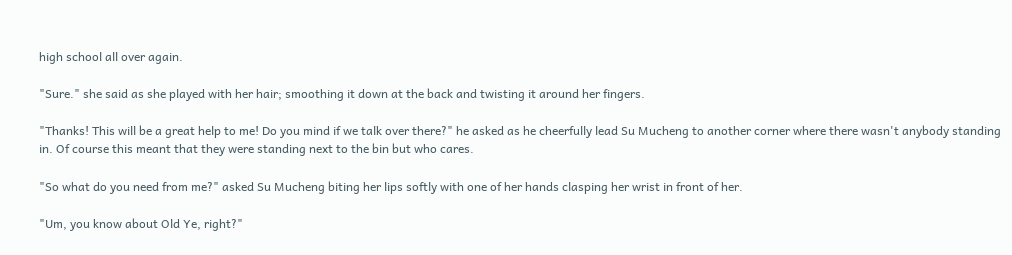high school all over again.

"Sure." she said as she played with her hair; smoothing it down at the back and twisting it around her fingers.

"Thanks! This will be a great help to me! Do you mind if we talk over there?" he asked as he cheerfully lead Su Mucheng to another corner where there wasn't anybody standing in. Of course this meant that they were standing next to the bin but who cares.

"So what do you need from me?" asked Su Mucheng biting her lips softly with one of her hands clasping her wrist in front of her.

"Um, you know about Old Ye, right?"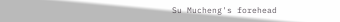Su Mucheng's forehead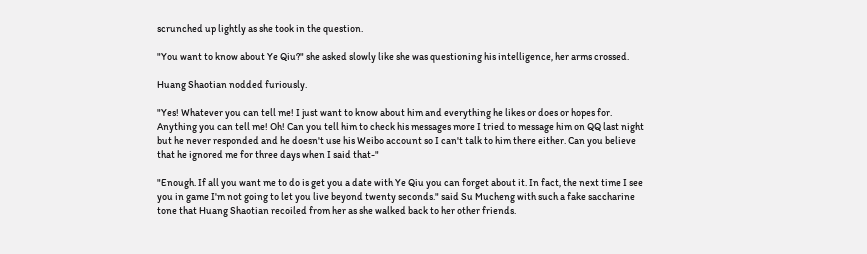scrunched up lightly as she took in the question.

"You want to know about Ye Qiu?" she asked slowly like she was questioning his intelligence, her arms crossed.

Huang Shaotian nodded furiously.

"Yes! Whatever you can tell me! I just want to know about him and everything he likes or does or hopes for. Anything you can tell me! Oh! Can you tell him to check his messages more I tried to message him on QQ last night but he never responded and he doesn't use his Weibo account so I can't talk to him there either. Can you believe that he ignored me for three days when I said that-"

"Enough. If all you want me to do is get you a date with Ye Qiu you can forget about it. In fact, the next time I see you in game I'm not going to let you live beyond twenty seconds." said Su Mucheng with such a fake saccharine tone that Huang Shaotian recoiled from her as she walked back to her other friends.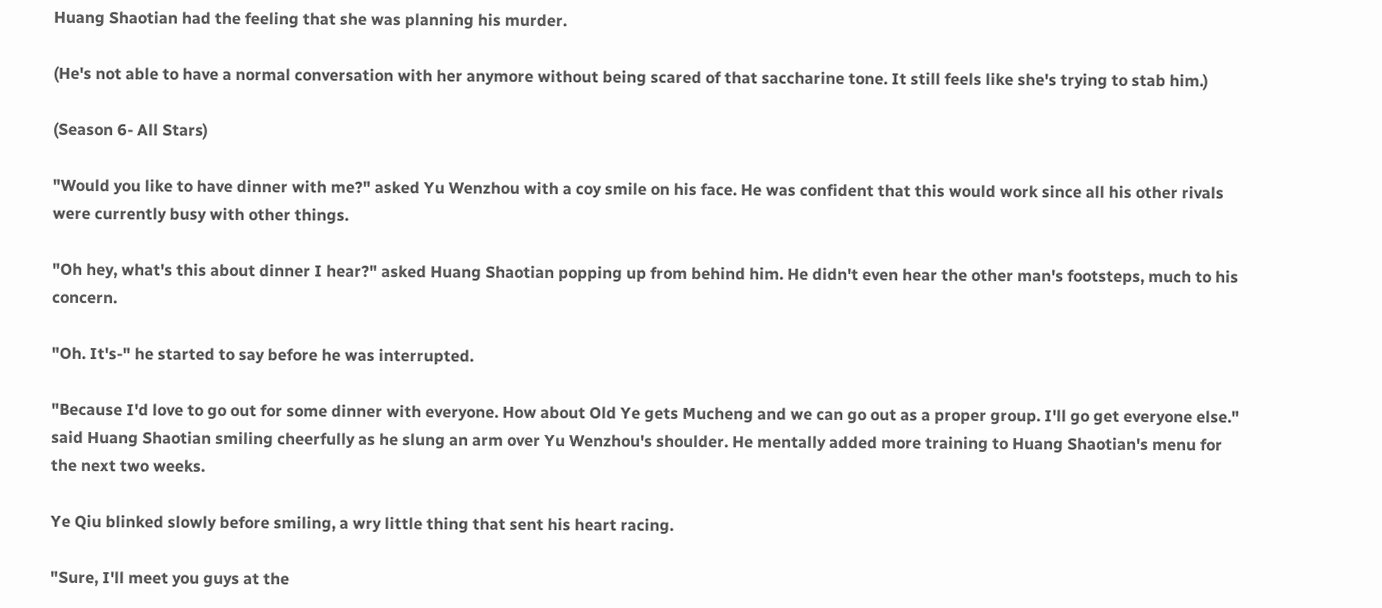Huang Shaotian had the feeling that she was planning his murder.

(He's not able to have a normal conversation with her anymore without being scared of that saccharine tone. It still feels like she's trying to stab him.)

(Season 6- All Stars)

"Would you like to have dinner with me?" asked Yu Wenzhou with a coy smile on his face. He was confident that this would work since all his other rivals were currently busy with other things.

"Oh hey, what's this about dinner I hear?" asked Huang Shaotian popping up from behind him. He didn't even hear the other man's footsteps, much to his concern.

"Oh. It's-" he started to say before he was interrupted.

"Because I'd love to go out for some dinner with everyone. How about Old Ye gets Mucheng and we can go out as a proper group. I'll go get everyone else." said Huang Shaotian smiling cheerfully as he slung an arm over Yu Wenzhou's shoulder. He mentally added more training to Huang Shaotian's menu for the next two weeks.

Ye Qiu blinked slowly before smiling, a wry little thing that sent his heart racing.

"Sure, I'll meet you guys at the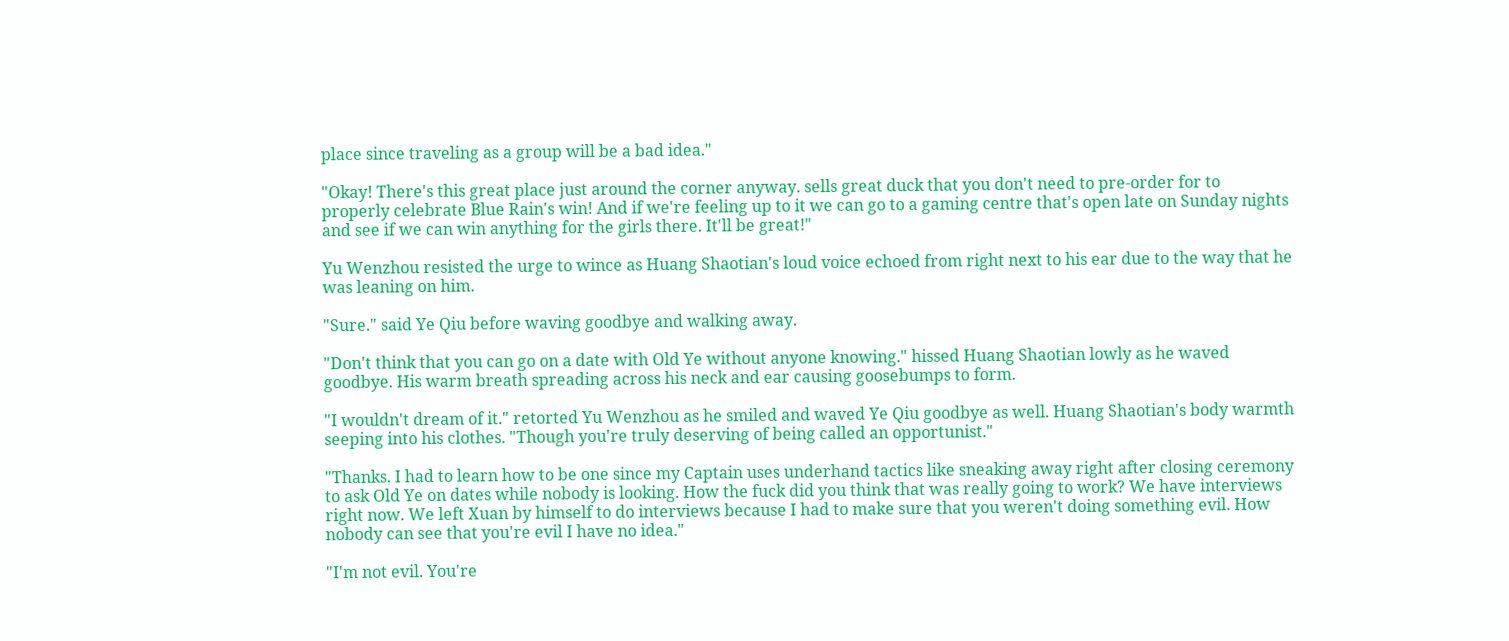place since traveling as a group will be a bad idea."

"Okay! There's this great place just around the corner anyway. sells great duck that you don't need to pre-order for to properly celebrate Blue Rain's win! And if we're feeling up to it we can go to a gaming centre that's open late on Sunday nights and see if we can win anything for the girls there. It'll be great!"

Yu Wenzhou resisted the urge to wince as Huang Shaotian's loud voice echoed from right next to his ear due to the way that he was leaning on him.

"Sure." said Ye Qiu before waving goodbye and walking away.

"Don't think that you can go on a date with Old Ye without anyone knowing." hissed Huang Shaotian lowly as he waved goodbye. His warm breath spreading across his neck and ear causing goosebumps to form.

"I wouldn't dream of it." retorted Yu Wenzhou as he smiled and waved Ye Qiu goodbye as well. Huang Shaotian's body warmth seeping into his clothes. "Though you're truly deserving of being called an opportunist."

"Thanks. I had to learn how to be one since my Captain uses underhand tactics like sneaking away right after closing ceremony to ask Old Ye on dates while nobody is looking. How the fuck did you think that was really going to work? We have interviews right now. We left Xuan by himself to do interviews because I had to make sure that you weren't doing something evil. How nobody can see that you're evil I have no idea."

"I'm not evil. You're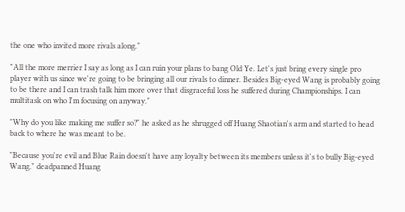the one who invited more rivals along."

"All the more merrier I say as long as I can ruin your plans to bang Old Ye. Let's just bring every single pro player with us since we're going to be bringing all our rivals to dinner. Besides Big-eyed Wang is probably going to be there and I can trash talk him more over that disgraceful loss he suffered during Championships. I can multitask on who I'm focusing on anyway."

"Why do you like making me suffer so?" he asked as he shrugged off Huang Shaotian's arm and started to head back to where he was meant to be.

"Because you're evil and Blue Rain doesn't have any loyalty between its members unless it's to bully Big-eyed Wang." deadpanned Huang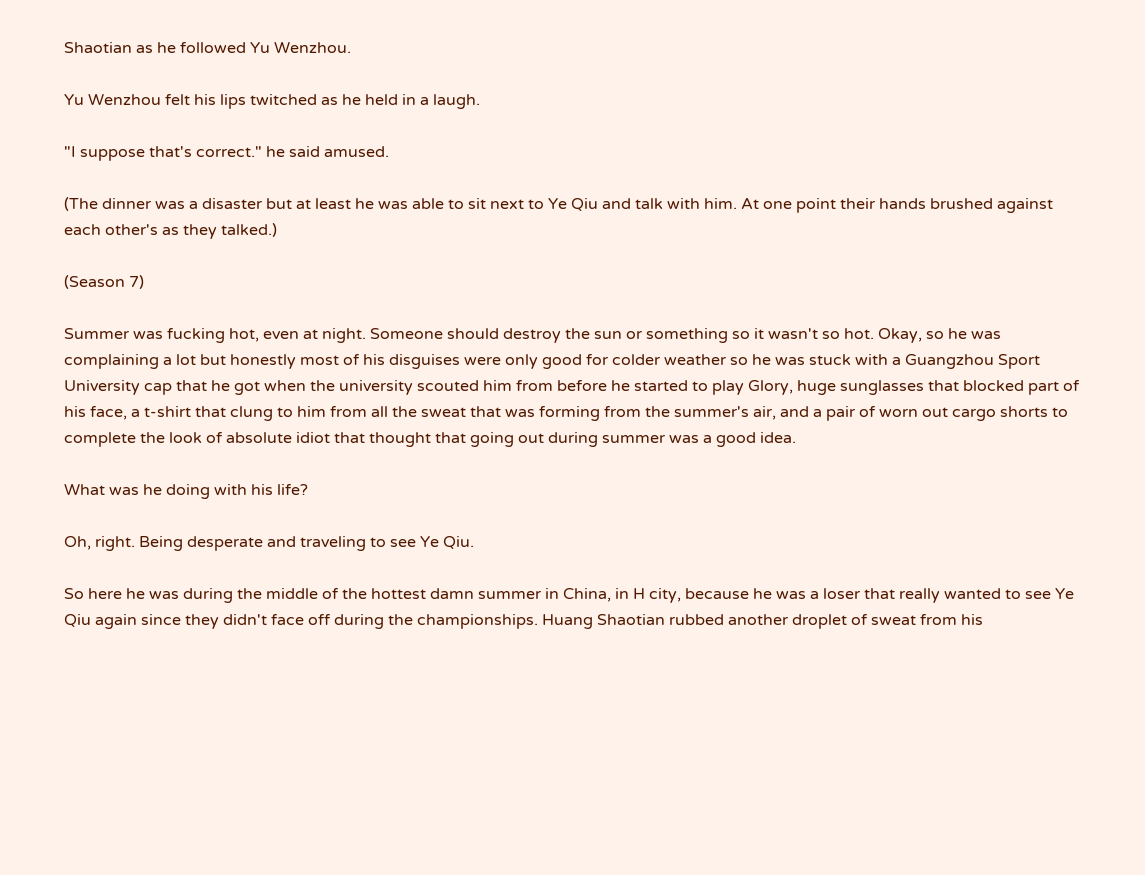Shaotian as he followed Yu Wenzhou.

Yu Wenzhou felt his lips twitched as he held in a laugh.

"I suppose that's correct." he said amused.

(The dinner was a disaster but at least he was able to sit next to Ye Qiu and talk with him. At one point their hands brushed against each other's as they talked.)

(Season 7)

Summer was fucking hot, even at night. Someone should destroy the sun or something so it wasn't so hot. Okay, so he was complaining a lot but honestly most of his disguises were only good for colder weather so he was stuck with a Guangzhou Sport University cap that he got when the university scouted him from before he started to play Glory, huge sunglasses that blocked part of his face, a t-shirt that clung to him from all the sweat that was forming from the summer's air, and a pair of worn out cargo shorts to complete the look of absolute idiot that thought that going out during summer was a good idea.

What was he doing with his life?

Oh, right. Being desperate and traveling to see Ye Qiu.

So here he was during the middle of the hottest damn summer in China, in H city, because he was a loser that really wanted to see Ye Qiu again since they didn't face off during the championships. Huang Shaotian rubbed another droplet of sweat from his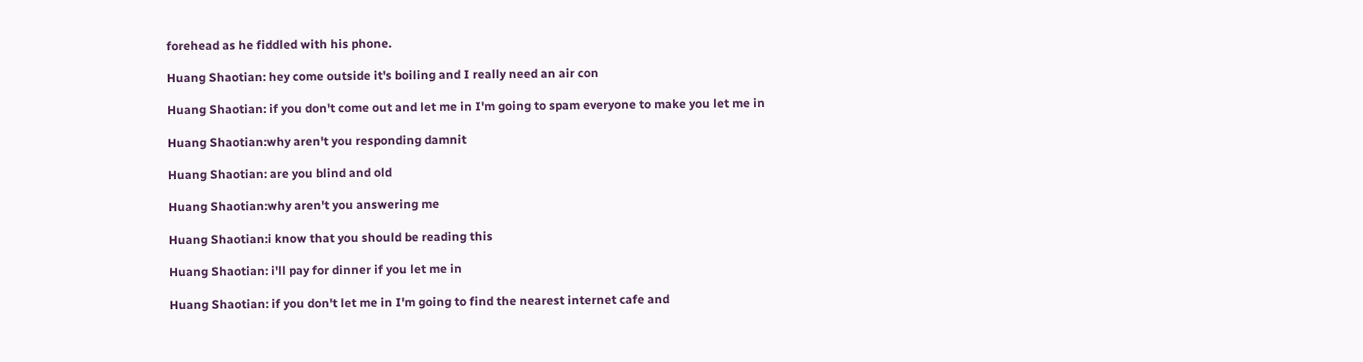forehead as he fiddled with his phone.

Huang Shaotian: hey come outside it's boiling and I really need an air con

Huang Shaotian: if you don't come out and let me in I'm going to spam everyone to make you let me in

Huang Shaotian:why aren't you responding damnit

Huang Shaotian: are you blind and old

Huang Shaotian:why aren't you answering me

Huang Shaotian:i know that you should be reading this

Huang Shaotian: i'll pay for dinner if you let me in

Huang Shaotian: if you don't let me in I'm going to find the nearest internet cafe and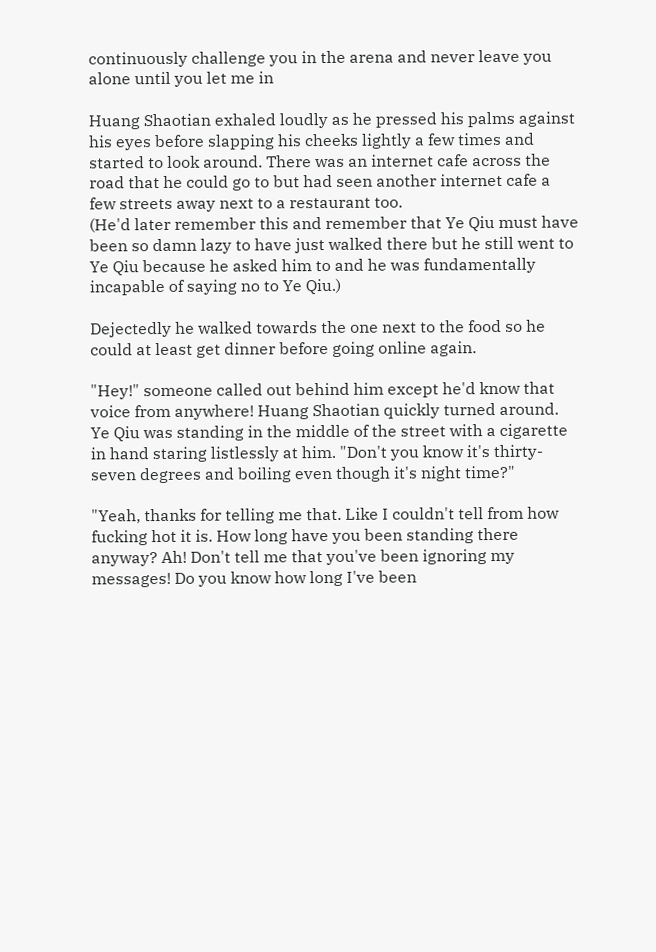continuously challenge you in the arena and never leave you alone until you let me in

Huang Shaotian exhaled loudly as he pressed his palms against his eyes before slapping his cheeks lightly a few times and started to look around. There was an internet cafe across the road that he could go to but had seen another internet cafe a few streets away next to a restaurant too.
(He'd later remember this and remember that Ye Qiu must have been so damn lazy to have just walked there but he still went to Ye Qiu because he asked him to and he was fundamentally incapable of saying no to Ye Qiu.)

Dejectedly he walked towards the one next to the food so he could at least get dinner before going online again.

"Hey!" someone called out behind him except he'd know that voice from anywhere! Huang Shaotian quickly turned around. Ye Qiu was standing in the middle of the street with a cigarette in hand staring listlessly at him. "Don't you know it's thirty-seven degrees and boiling even though it's night time?"

"Yeah, thanks for telling me that. Like I couldn't tell from how fucking hot it is. How long have you been standing there anyway? Ah! Don't tell me that you've been ignoring my messages! Do you know how long I've been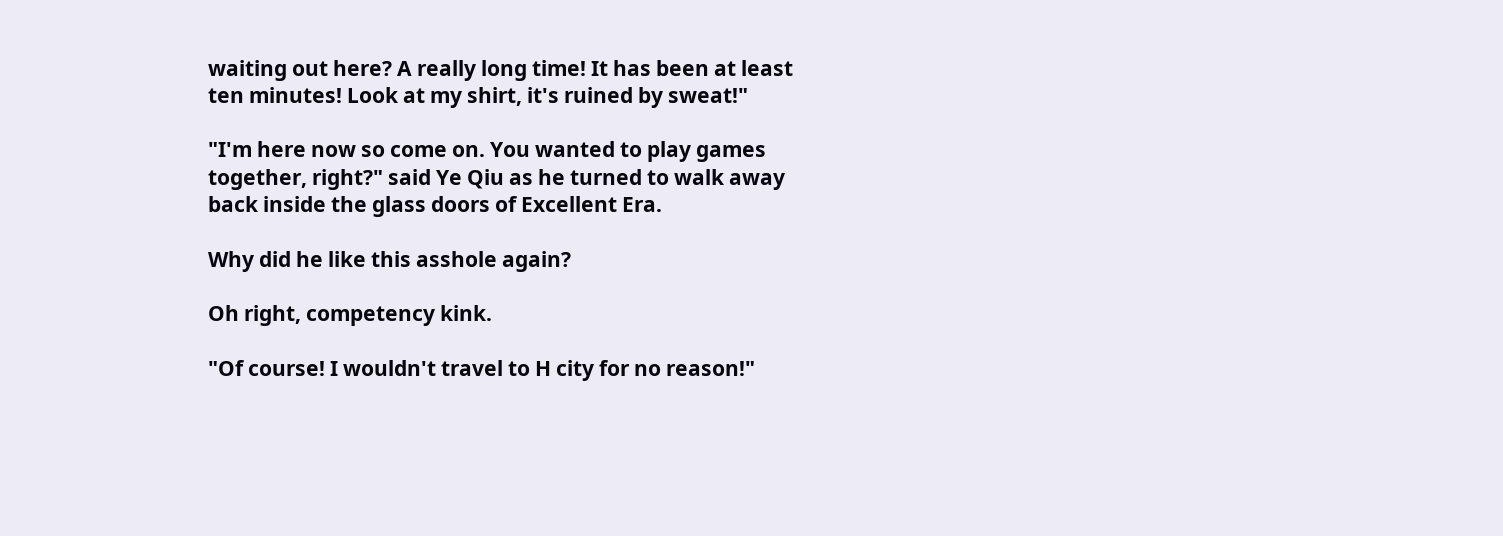waiting out here? A really long time! It has been at least ten minutes! Look at my shirt, it's ruined by sweat!"

"I'm here now so come on. You wanted to play games together, right?" said Ye Qiu as he turned to walk away back inside the glass doors of Excellent Era.

Why did he like this asshole again?

Oh right, competency kink.

"Of course! I wouldn't travel to H city for no reason!"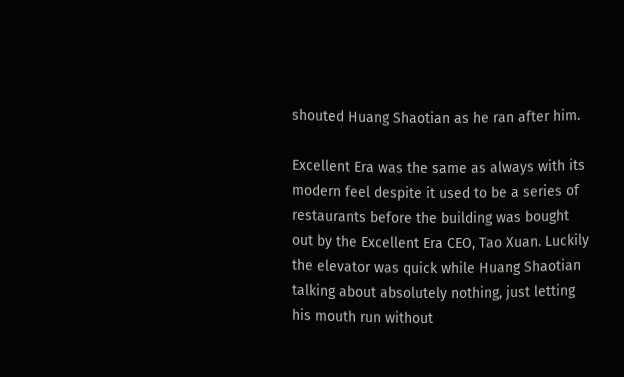shouted Huang Shaotian as he ran after him.

Excellent Era was the same as always with its modern feel despite it used to be a series of restaurants before the building was bought out by the Excellent Era CEO, Tao Xuan. Luckily the elevator was quick while Huang Shaotian talking about absolutely nothing, just letting his mouth run without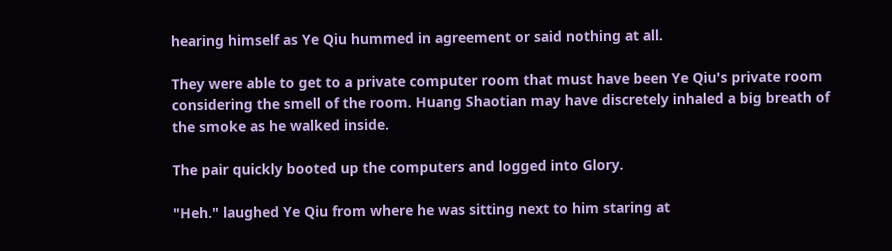hearing himself as Ye Qiu hummed in agreement or said nothing at all.

They were able to get to a private computer room that must have been Ye Qiu's private room considering the smell of the room. Huang Shaotian may have discretely inhaled a big breath of the smoke as he walked inside.

The pair quickly booted up the computers and logged into Glory.

"Heh." laughed Ye Qiu from where he was sitting next to him staring at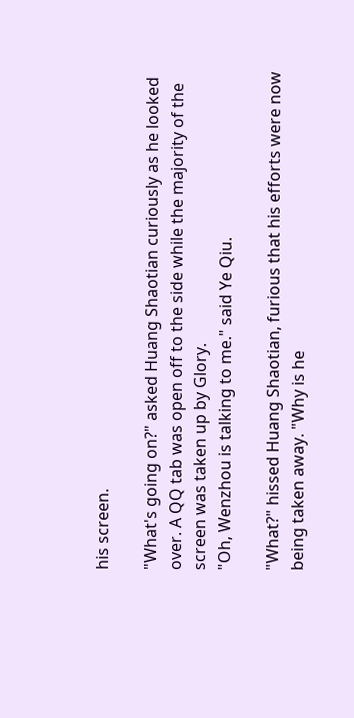his screen.

"What's going on?" asked Huang Shaotian curiously as he looked over. A QQ tab was open off to the side while the majority of the screen was taken up by Glory.
"Oh, Wenzhou is talking to me." said Ye Qiu.

"What?" hissed Huang Shaotian, furious that his efforts were now being taken away. "Why is he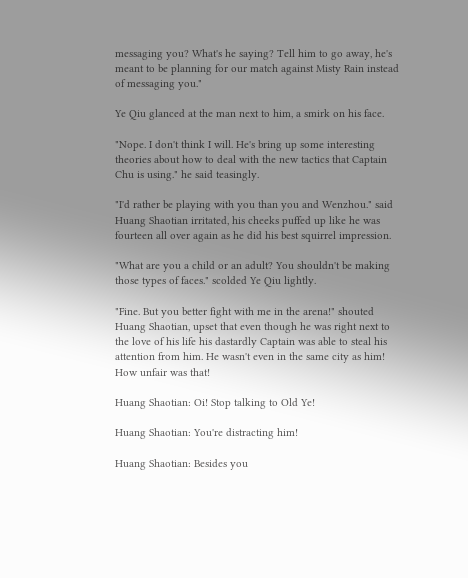messaging you? What's he saying? Tell him to go away, he's meant to be planning for our match against Misty Rain instead of messaging you."

Ye Qiu glanced at the man next to him, a smirk on his face.

"Nope. I don't think I will. He's bring up some interesting theories about how to deal with the new tactics that Captain Chu is using." he said teasingly.

"I'd rather be playing with you than you and Wenzhou." said Huang Shaotian irritated, his cheeks puffed up like he was fourteen all over again as he did his best squirrel impression.

"What are you a child or an adult? You shouldn't be making those types of faces." scolded Ye Qiu lightly.

"Fine. But you better fight with me in the arena!" shouted Huang Shaotian, upset that even though he was right next to the love of his life his dastardly Captain was able to steal his attention from him. He wasn't even in the same city as him! How unfair was that!

Huang Shaotian: Oi! Stop talking to Old Ye!

Huang Shaotian: You're distracting him!

Huang Shaotian: Besides you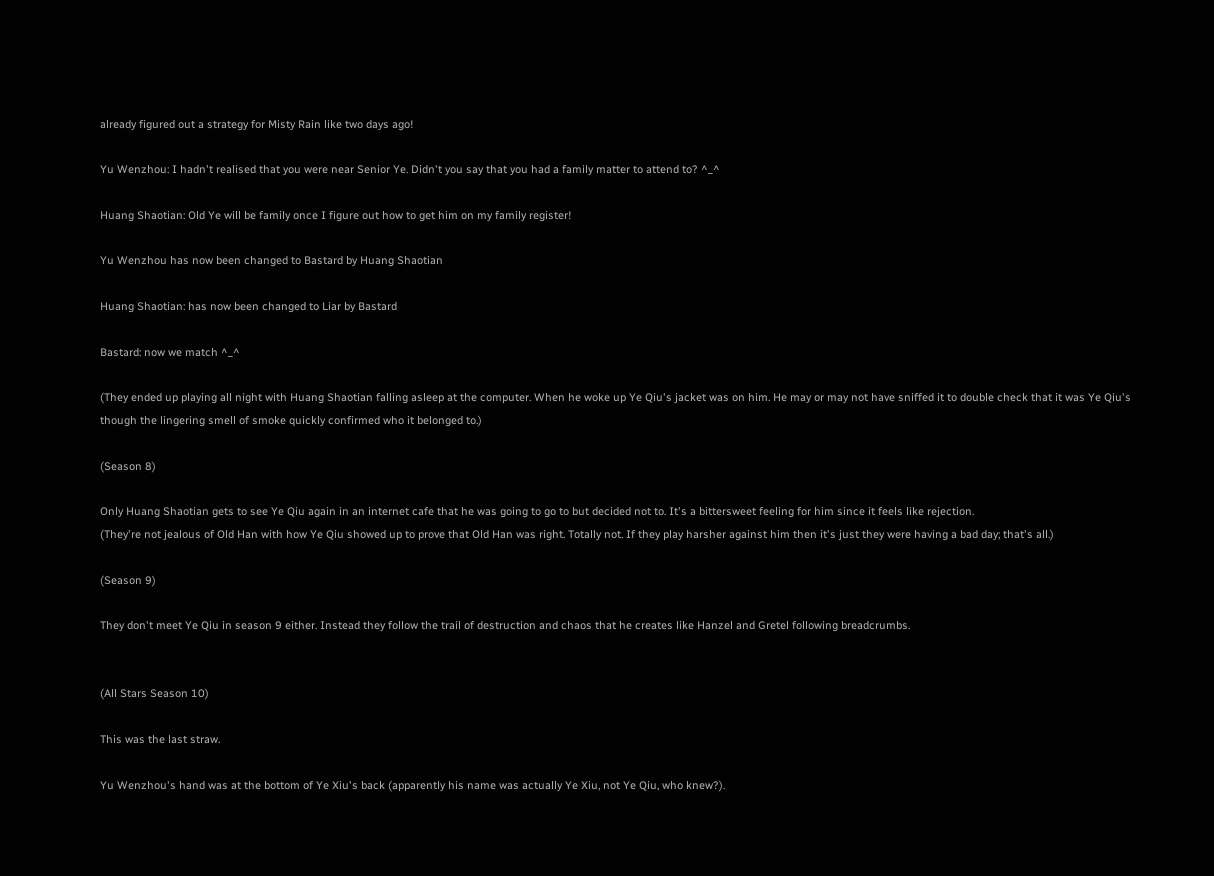already figured out a strategy for Misty Rain like two days ago!

Yu Wenzhou: I hadn't realised that you were near Senior Ye. Didn't you say that you had a family matter to attend to? ^_^

Huang Shaotian: Old Ye will be family once I figure out how to get him on my family register!

Yu Wenzhou has now been changed to Bastard by Huang Shaotian

Huang Shaotian: has now been changed to Liar by Bastard

Bastard: now we match ^_^

(They ended up playing all night with Huang Shaotian falling asleep at the computer. When he woke up Ye Qiu's jacket was on him. He may or may not have sniffed it to double check that it was Ye Qiu's though the lingering smell of smoke quickly confirmed who it belonged to.)

(Season 8)

Only Huang Shaotian gets to see Ye Qiu again in an internet cafe that he was going to go to but decided not to. It's a bittersweet feeling for him since it feels like rejection.
(They're not jealous of Old Han with how Ye Qiu showed up to prove that Old Han was right. Totally not. If they play harsher against him then it's just they were having a bad day; that's all.)

(Season 9)

They don't meet Ye Qiu in season 9 either. Instead they follow the trail of destruction and chaos that he creates like Hanzel and Gretel following breadcrumbs.


(All Stars Season 10)

This was the last straw.

Yu Wenzhou's hand was at the bottom of Ye Xiu's back (apparently his name was actually Ye Xiu, not Ye Qiu, who knew?).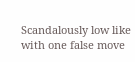Scandalously low like with one false move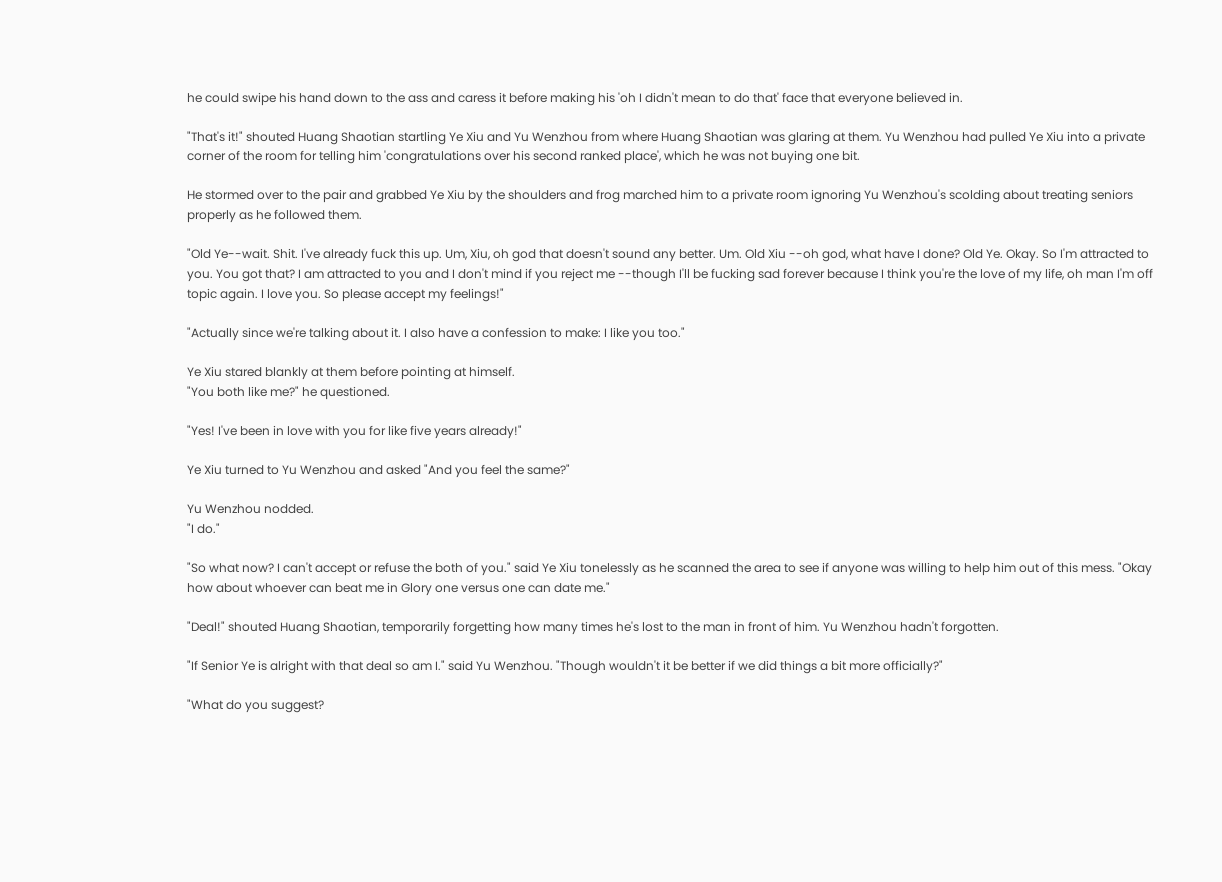he could swipe his hand down to the ass and caress it before making his 'oh I didn't mean to do that' face that everyone believed in.

"That's it!" shouted Huang Shaotian startling Ye Xiu and Yu Wenzhou from where Huang Shaotian was glaring at them. Yu Wenzhou had pulled Ye Xiu into a private corner of the room for telling him 'congratulations over his second ranked place', which he was not buying one bit.

He stormed over to the pair and grabbed Ye Xiu by the shoulders and frog marched him to a private room ignoring Yu Wenzhou's scolding about treating seniors properly as he followed them.

"Old Ye--wait. Shit. I've already fuck this up. Um, Xiu, oh god that doesn't sound any better. Um. Old Xiu --oh god, what have I done? Old Ye. Okay. So I'm attracted to you. You got that? I am attracted to you and I don't mind if you reject me --though I'll be fucking sad forever because I think you're the love of my life, oh man I'm off topic again. I love you. So please accept my feelings!"

"Actually since we're talking about it. I also have a confession to make: I like you too."

Ye Xiu stared blankly at them before pointing at himself.
"You both like me?" he questioned.

"Yes! I've been in love with you for like five years already!"

Ye Xiu turned to Yu Wenzhou and asked "And you feel the same?"

Yu Wenzhou nodded.
"I do."

"So what now? I can't accept or refuse the both of you." said Ye Xiu tonelessly as he scanned the area to see if anyone was willing to help him out of this mess. "Okay how about whoever can beat me in Glory one versus one can date me."

"Deal!" shouted Huang Shaotian, temporarily forgetting how many times he's lost to the man in front of him. Yu Wenzhou hadn't forgotten.

"If Senior Ye is alright with that deal so am I." said Yu Wenzhou. "Though wouldn't it be better if we did things a bit more officially?"

"What do you suggest?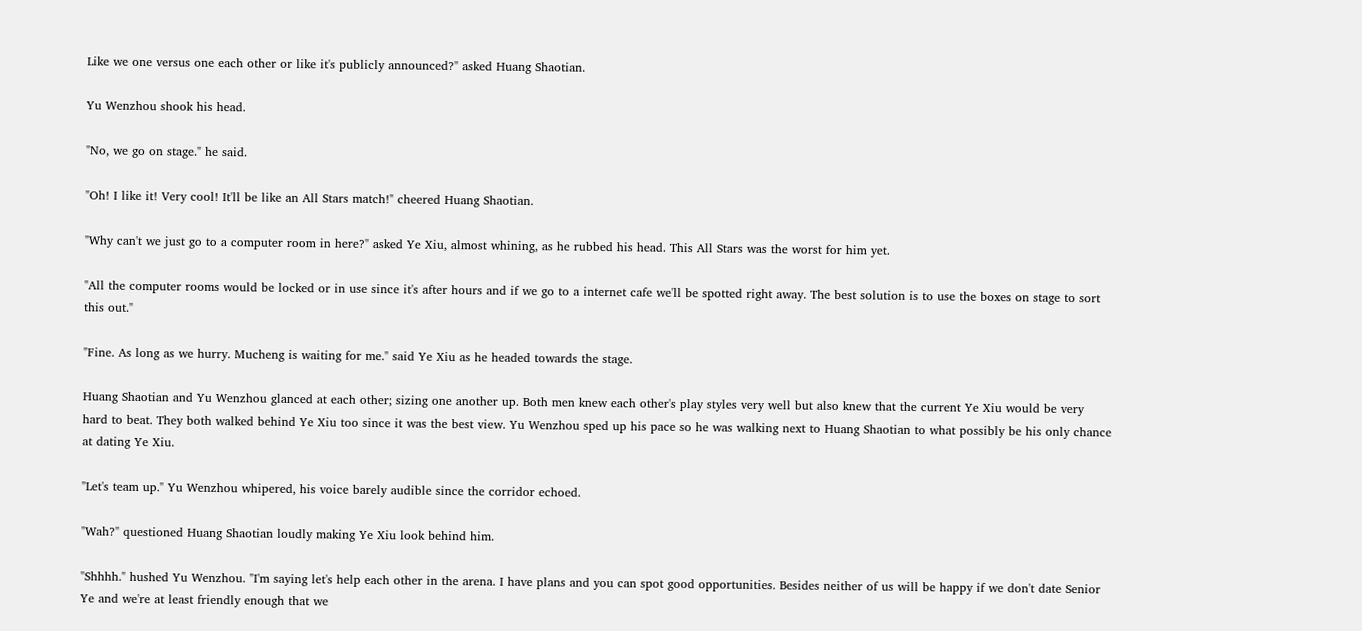Like we one versus one each other or like it's publicly announced?" asked Huang Shaotian.

Yu Wenzhou shook his head.

"No, we go on stage." he said.

"Oh! I like it! Very cool! It'll be like an All Stars match!" cheered Huang Shaotian.

"Why can't we just go to a computer room in here?" asked Ye Xiu, almost whining, as he rubbed his head. This All Stars was the worst for him yet.

"All the computer rooms would be locked or in use since it's after hours and if we go to a internet cafe we'll be spotted right away. The best solution is to use the boxes on stage to sort this out."

"Fine. As long as we hurry. Mucheng is waiting for me." said Ye Xiu as he headed towards the stage.

Huang Shaotian and Yu Wenzhou glanced at each other; sizing one another up. Both men knew each other's play styles very well but also knew that the current Ye Xiu would be very hard to beat. They both walked behind Ye Xiu too since it was the best view. Yu Wenzhou sped up his pace so he was walking next to Huang Shaotian to what possibly be his only chance at dating Ye Xiu.

"Let's team up." Yu Wenzhou whipered, his voice barely audible since the corridor echoed.

"Wah?" questioned Huang Shaotian loudly making Ye Xiu look behind him.

"Shhhh." hushed Yu Wenzhou. "I'm saying let's help each other in the arena. I have plans and you can spot good opportunities. Besides neither of us will be happy if we don't date Senior Ye and we're at least friendly enough that we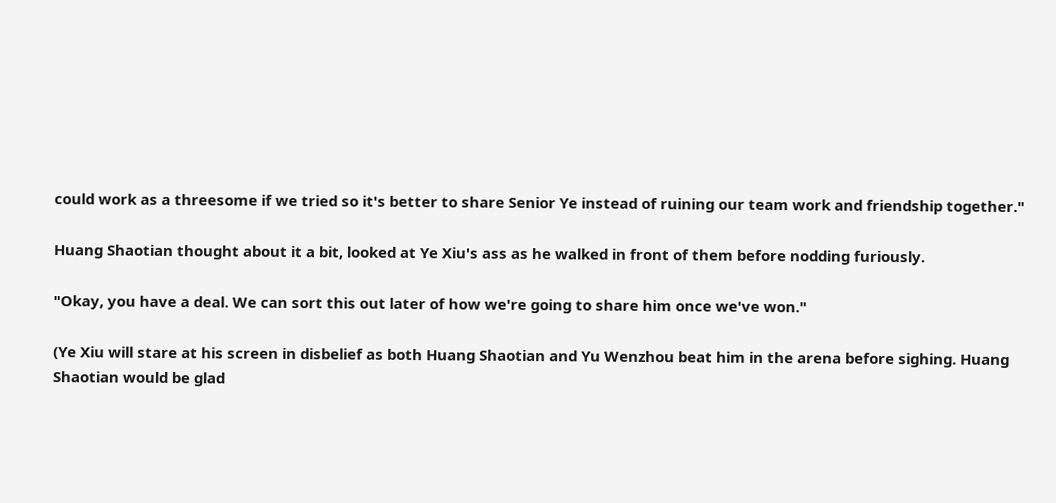could work as a threesome if we tried so it's better to share Senior Ye instead of ruining our team work and friendship together."

Huang Shaotian thought about it a bit, looked at Ye Xiu's ass as he walked in front of them before nodding furiously.

"Okay, you have a deal. We can sort this out later of how we're going to share him once we've won."

(Ye Xiu will stare at his screen in disbelief as both Huang Shaotian and Yu Wenzhou beat him in the arena before sighing. Huang Shaotian would be glad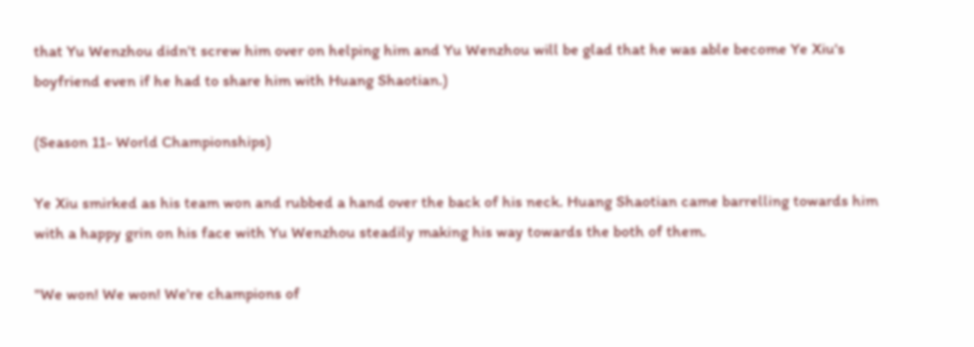that Yu Wenzhou didn't screw him over on helping him and Yu Wenzhou will be glad that he was able become Ye Xiu's boyfriend even if he had to share him with Huang Shaotian.)

(Season 11- World Championships)

Ye Xiu smirked as his team won and rubbed a hand over the back of his neck. Huang Shaotian came barrelling towards him with a happy grin on his face with Yu Wenzhou steadily making his way towards the both of them.

"We won! We won! We're champions of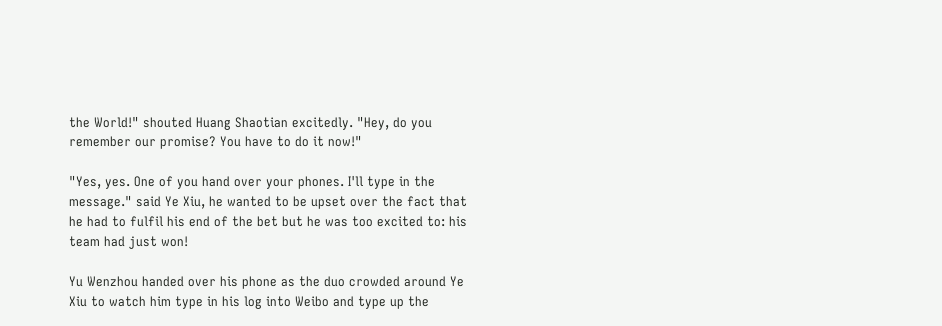the World!" shouted Huang Shaotian excitedly. "Hey, do you remember our promise? You have to do it now!"

"Yes, yes. One of you hand over your phones. I'll type in the message." said Ye Xiu, he wanted to be upset over the fact that he had to fulfil his end of the bet but he was too excited to: his team had just won!

Yu Wenzhou handed over his phone as the duo crowded around Ye Xiu to watch him type in his log into Weibo and type up the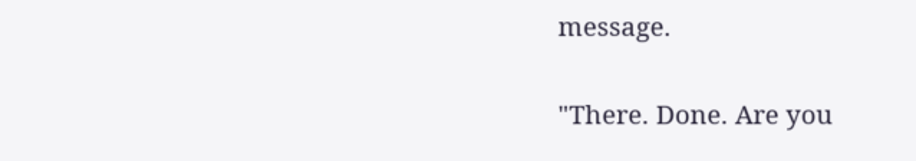message.

"There. Done. Are you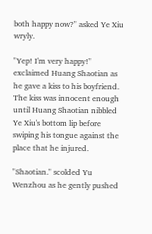both happy now?" asked Ye Xiu wryly.

"Yep! I'm very happy!" exclaimed Huang Shaotian as he gave a kiss to his boyfriend. The kiss was innocent enough until Huang Shaotian nibbled Ye Xiu's bottom lip before swiping his tongue against the place that he injured.

"Shaotian." scolded Yu Wenzhou as he gently pushed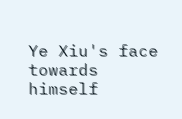Ye Xiu's face towards himself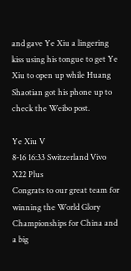and gave Ye Xiu a lingering kiss using his tongue to get Ye Xiu to open up while Huang Shaotian got his phone up to check the Weibo post.

Ye Xiu V
8-16 16:33 Switzerland Vivo X22 Plus
Congrats to our great team for winning the World Glory Championships for China and a big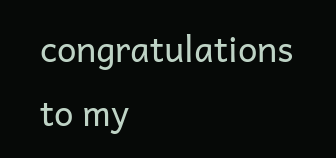congratulations to my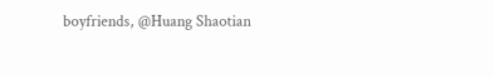boyfriends, @Huang Shaotian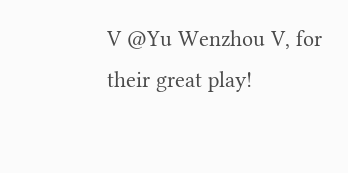V @Yu Wenzhou V, for their great play!